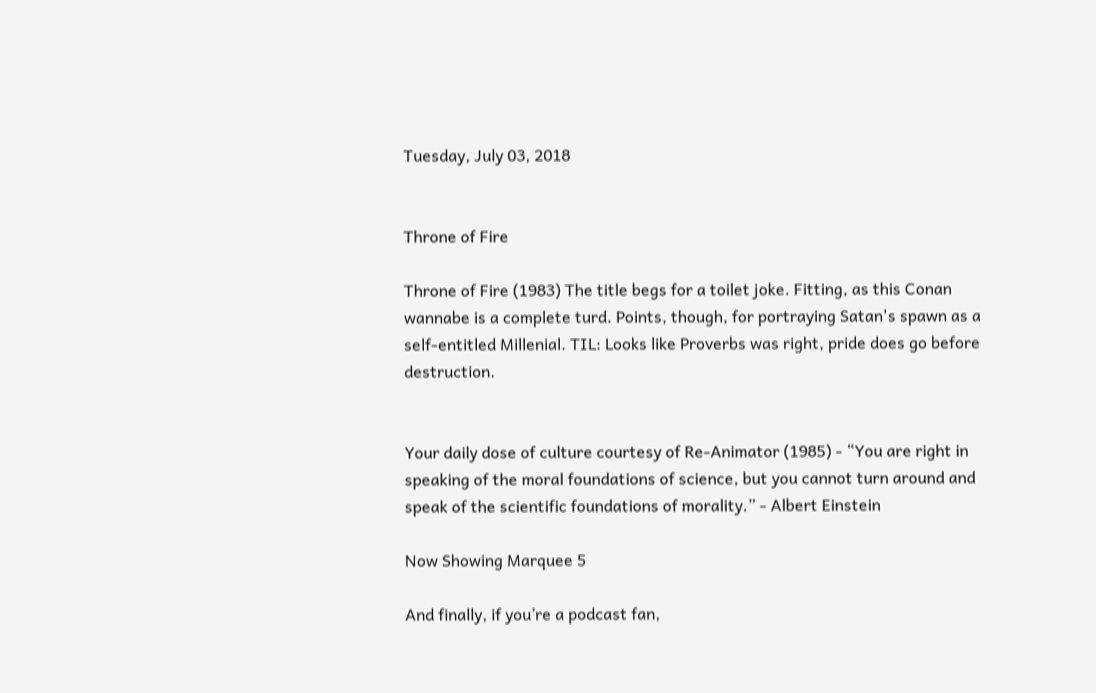Tuesday, July 03, 2018


Throne of Fire

Throne of Fire (1983) The title begs for a toilet joke. Fitting, as this Conan wannabe is a complete turd. Points, though, for portraying Satan's spawn as a self-entitled Millenial. TIL: Looks like Proverbs was right, pride does go before destruction.


Your daily dose of culture courtesy of Re-Animator (1985) - “You are right in speaking of the moral foundations of science, but you cannot turn around and speak of the scientific foundations of morality.” - Albert Einstein

Now Showing Marquee 5

And finally, if you’re a podcast fan,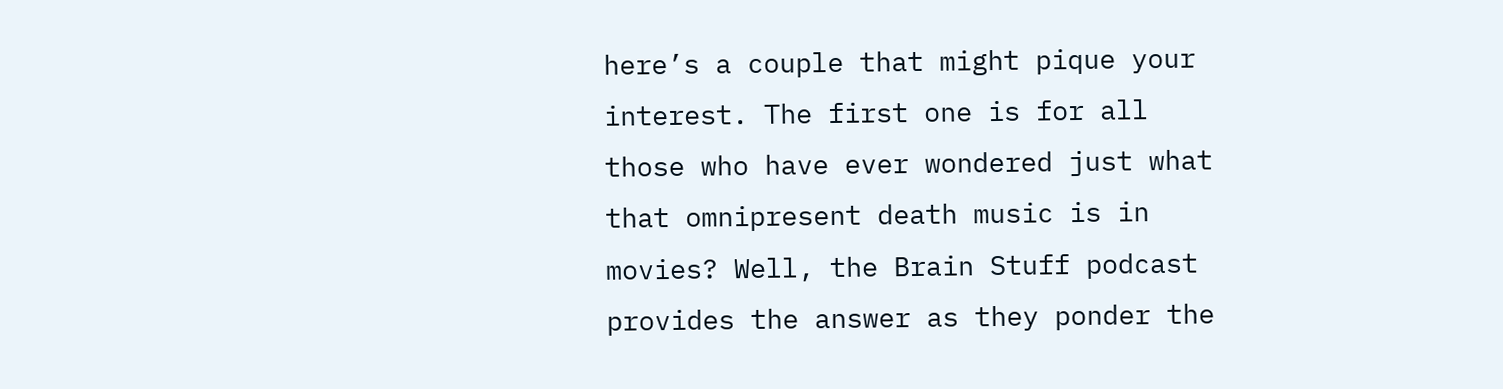here’s a couple that might pique your interest. The first one is for all those who have ever wondered just what that omnipresent death music is in movies? Well, the Brain Stuff podcast provides the answer as they ponder the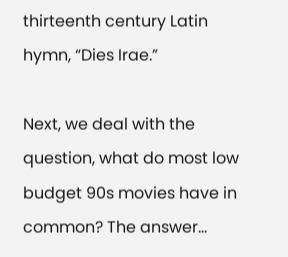thirteenth century Latin hymn, “Dies Irae.”

Next, we deal with the question, what do most low budget 90s movies have in common? The answer…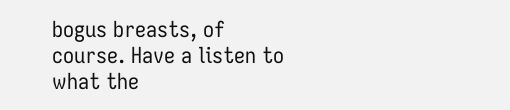bogus breasts, of course. Have a listen to what the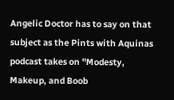Angelic Doctor has to say on that subject as the Pints with Aquinas podcast takes on "Modesty, Makeup, and Boob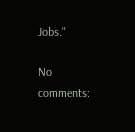Jobs."

No comments: